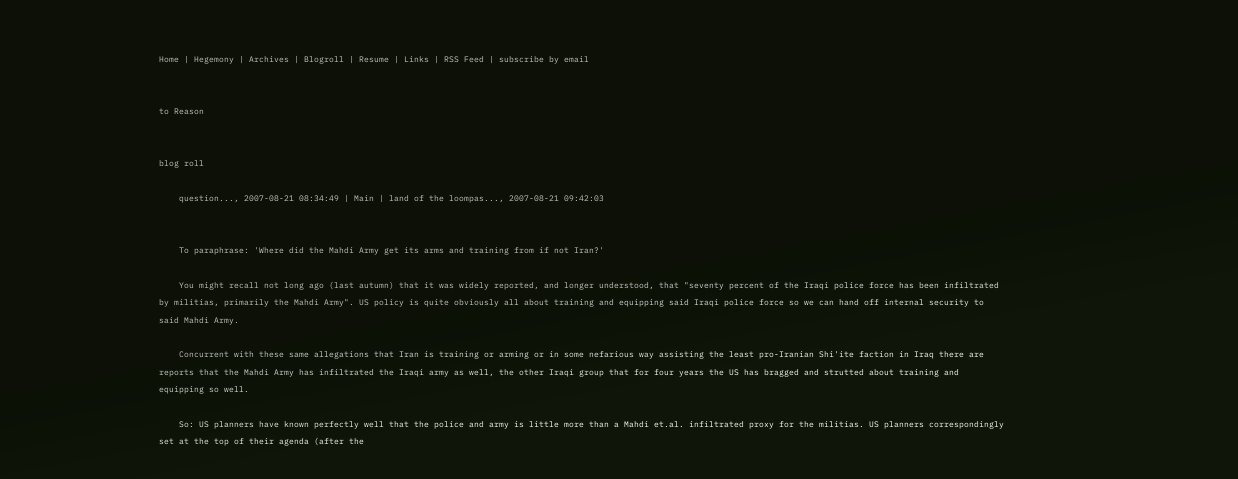Home | Hegemony | Archives | Blogroll | Resume | Links | RSS Feed | subscribe by email


to Reason


blog roll

    question..., 2007-08-21 08:34:49 | Main | land of the loompas..., 2007-08-21 09:42:03


    To paraphrase: 'Where did the Mahdi Army get its arms and training from if not Iran?'

    You might recall not long ago (last autumn) that it was widely reported, and longer understood, that "seventy percent of the Iraqi police force has been infiltrated by militias, primarily the Mahdi Army". US policy is quite obviously all about training and equipping said Iraqi police force so we can hand off internal security to said Mahdi Army.

    Concurrent with these same allegations that Iran is training or arming or in some nefarious way assisting the least pro-Iranian Shi'ite faction in Iraq there are reports that the Mahdi Army has infiltrated the Iraqi army as well, the other Iraqi group that for four years the US has bragged and strutted about training and equipping so well.

    So: US planners have known perfectly well that the police and army is little more than a Mahdi et.al. infiltrated proxy for the militias. US planners correspondingly set at the top of their agenda (after the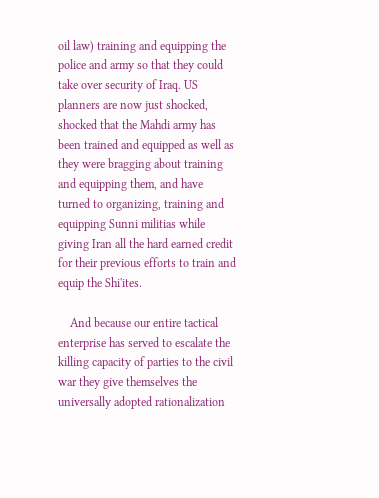oil law) training and equipping the police and army so that they could take over security of Iraq. US planners are now just shocked, shocked that the Mahdi army has been trained and equipped as well as they were bragging about training and equipping them, and have turned to organizing, training and equipping Sunni militias while giving Iran all the hard earned credit for their previous efforts to train and equip the Shi'ites.

    And because our entire tactical enterprise has served to escalate the killing capacity of parties to the civil war they give themselves the universally adopted rationalization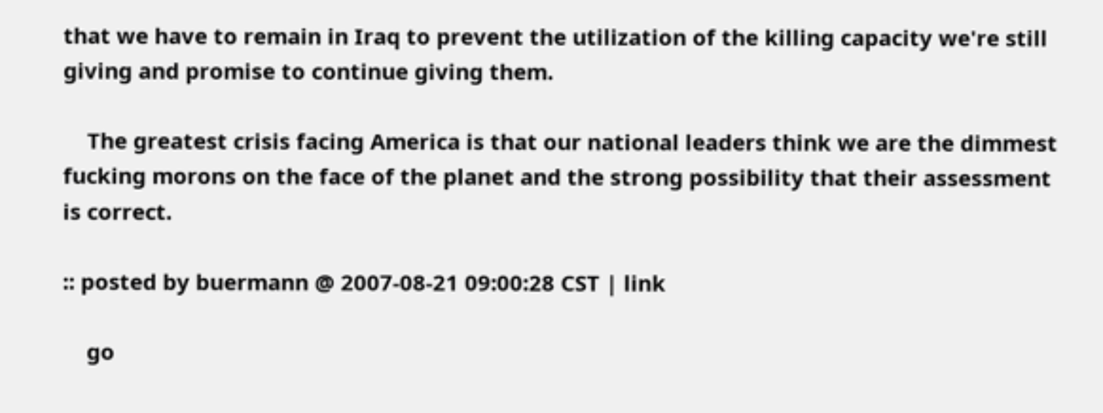that we have to remain in Iraq to prevent the utilization of the killing capacity we're still giving and promise to continue giving them.

    The greatest crisis facing America is that our national leaders think we are the dimmest fucking morons on the face of the planet and the strong possibility that their assessment is correct.

:: posted by buermann @ 2007-08-21 09:00:28 CST | link

    go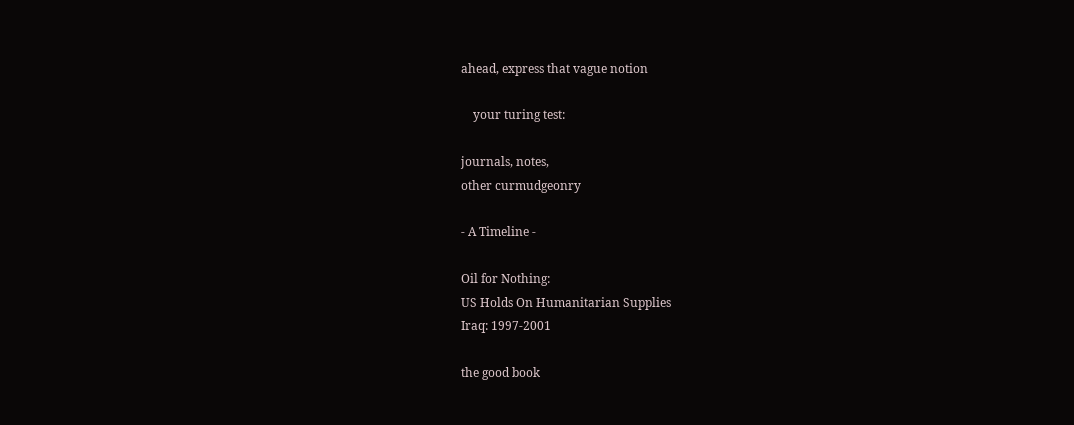ahead, express that vague notion

    your turing test:

journals, notes,
other curmudgeonry

- A Timeline -

Oil for Nothing:
US Holds On Humanitarian Supplies
Iraq: 1997-2001

the good book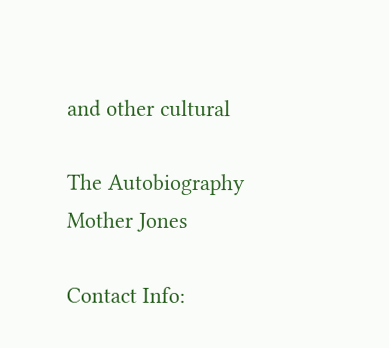and other cultural

The Autobiography
Mother Jones

Contact Info: